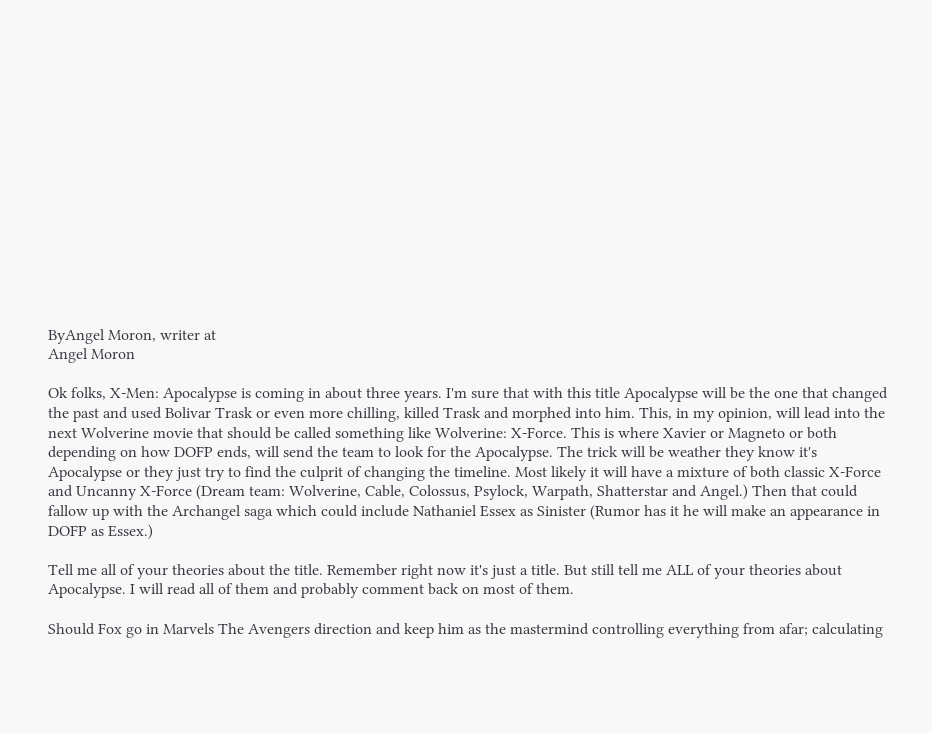ByAngel Moron, writer at
Angel Moron

Ok folks, X-Men: Apocalypse is coming in about three years. I'm sure that with this title Apocalypse will be the one that changed the past and used Bolivar Trask or even more chilling, killed Trask and morphed into him. This, in my opinion, will lead into the next Wolverine movie that should be called something like Wolverine: X-Force. This is where Xavier or Magneto or both depending on how DOFP ends, will send the team to look for the Apocalypse. The trick will be weather they know it's Apocalypse or they just try to find the culprit of changing the timeline. Most likely it will have a mixture of both classic X-Force and Uncanny X-Force (Dream team: Wolverine, Cable, Colossus, Psylock, Warpath, Shatterstar and Angel.) Then that could fallow up with the Archangel saga which could include Nathaniel Essex as Sinister (Rumor has it he will make an appearance in DOFP as Essex.)

Tell me all of your theories about the title. Remember right now it's just a title. But still tell me ALL of your theories about Apocalypse. I will read all of them and probably comment back on most of them.

Should Fox go in Marvels The Avengers direction and keep him as the mastermind controlling everything from afar; calculating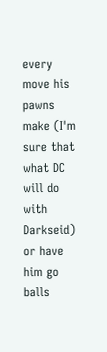every move his pawns make (I'm sure that what DC will do with Darkseid) or have him go balls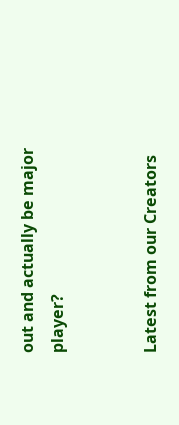out and actually be major player?


Latest from our Creators